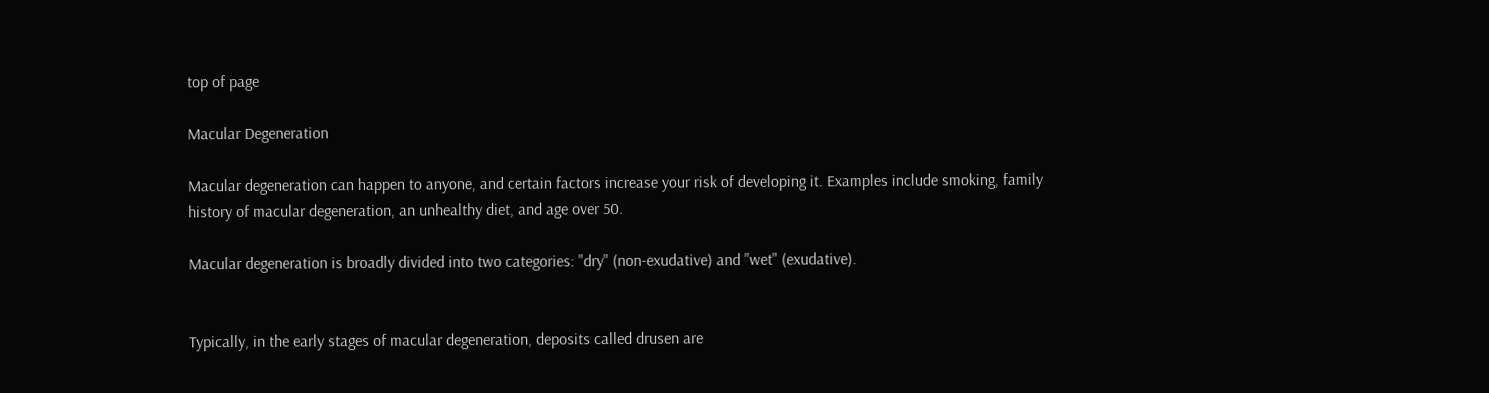top of page

Macular Degeneration

Macular degeneration can happen to anyone, and certain factors increase your risk of developing it. Examples include smoking, family history of macular degeneration, an unhealthy diet, and age over 50.

Macular degeneration is broadly divided into two categories: "dry" (non-exudative) and "wet" (exudative).


Typically, in the early stages of macular degeneration, deposits called drusen are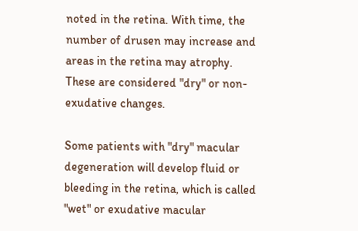noted in the retina. With time, the number of drusen may increase and areas in the retina may atrophy. These are considered "dry" or non-exudative changes.

Some patients with "dry" macular degeneration will develop fluid or bleeding in the retina, which is called "wet" or exudative macular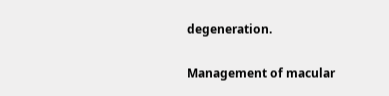degeneration.

Management of macular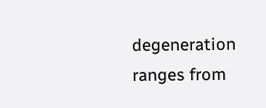degeneration ranges from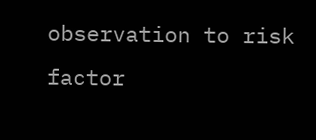observation to risk factor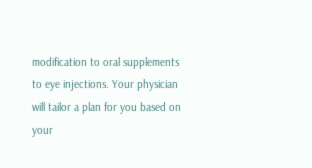modification to oral supplements to eye injections. Your physician will tailor a plan for you based on your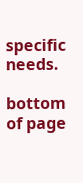specific needs.

bottom of page